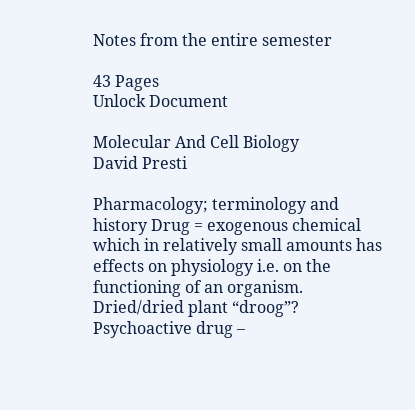Notes from the entire semester

43 Pages
Unlock Document

Molecular And Cell Biology
David Presti

Pharmacology; terminology and history Drug = exogenous chemical which in relatively small amounts has effects on physiology i.e. on the functioning of an organism. Dried/dried plant “droog”? Psychoactive drug –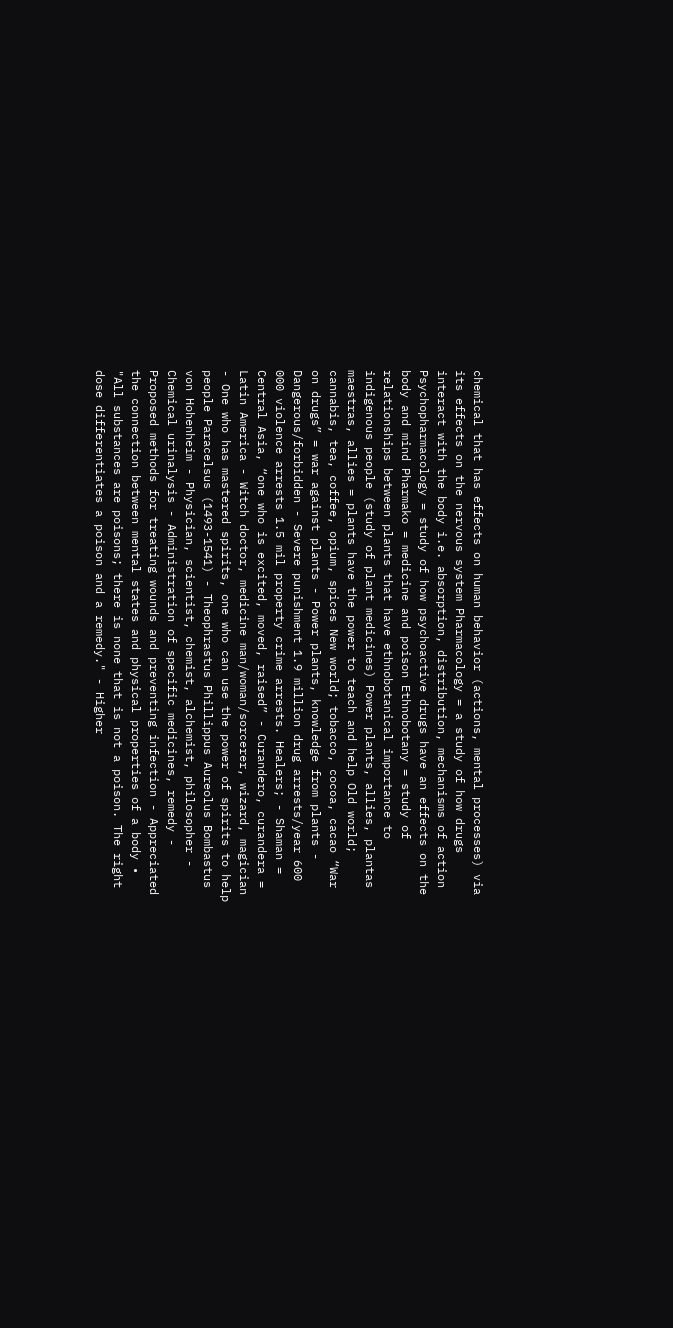chemical that has effects on human behavior (actions, mental processes) via its effects on the nervous system Pharmacology = a study of how drugs interact with the body i.e. absorption, distribution, mechanisms of action Psychopharmacology = study of how psychoactive drugs have an effects on the body and mind Pharmako = medicine and poison Ethnobotany = study of relationships between plants that have ethnobotanical importance to indigenous people (study of plant medicines) Power plants, allies, plantas maestras, allies = plants have the power to teach and help Old world; cannabis, tea, coffee, opium, spices New world; tobacco, cocoa, cacao “War on drugs” = war against plants - Power plants, knowledge from plants - Dangerous/forbidden - Severe punishment 1.9 million drug arrests/year 600 000 violence arrests 1.5 mil property crime arrests. Healers; - Shaman = Central Asia, “one who is excited, moved, raised” - Curandero, curandera = Latin America - Witch doctor, medicine man/woman/sorcerer, wizard, magician - One who has mastered spirits, one who can use the power of spirits to help people Paracelsus (1493-1541) - Theophrastus Phillippus Aureolus Bombastus von Hohenheim - Physician, scientist, chemist, alchemist, philosopher - Chemical urinalysis - Administration of specific medicines, remedy - Proposed methods for treating wounds and preventing infection - Appreciated the connection between mental states and physical properties of a body • "All substances are poisons; there is none that is not a poison. The right dose differentiates a poison and a remedy." - Higher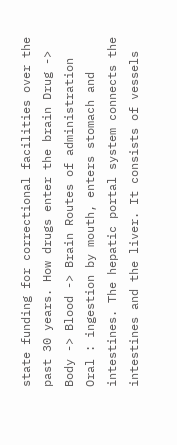state funding for correctional facilities over the past 30 years. How drugs enter the brain Drug -> Body -> Blood -> Brain Routes of administration Oral : ingestion by mouth, enters stomach and intestines. The hepatic portal system connects the intestines and the liver. It consists of vessels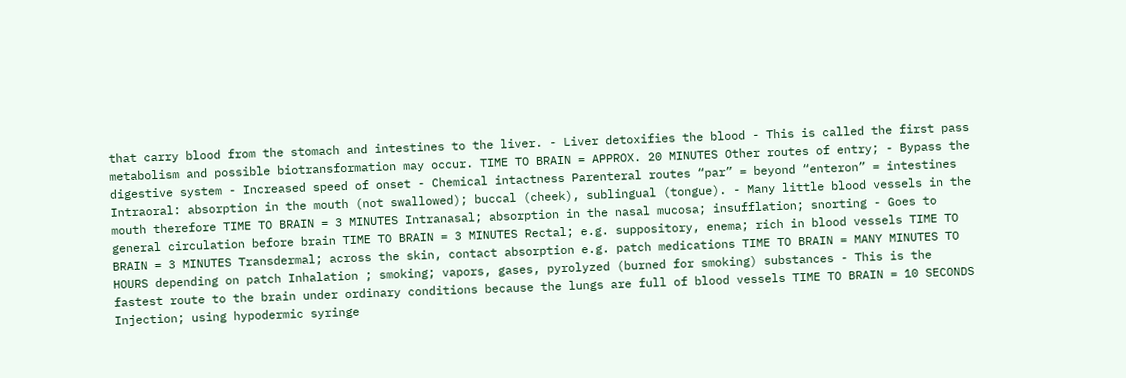that carry blood from the stomach and intestines to the liver. - Liver detoxifies the blood - This is called the first pass metabolism and possible biotransformation may occur. TIME TO BRAIN = APPROX. 20 MINUTES Other routes of entry; - Bypass the digestive system - Increased speed of onset - Chemical intactness Parenteral routes “par” = beyond “enteron” = intestines Intraoral: absorption in the mouth (not swallowed); buccal (cheek), sublingual (tongue). - Many little blood vessels in the mouth therefore TIME TO BRAIN = 3 MINUTES Intranasal; absorption in the nasal mucosa; insufflation; snorting - Goes to general circulation before brain TIME TO BRAIN = 3 MINUTES Rectal; e.g. suppository, enema; rich in blood vessels TIME TO BRAIN = 3 MINUTES Transdermal; across the skin, contact absorption e.g. patch medications TIME TO BRAIN = MANY MINUTES TO HOURS depending on patch Inhalation ; smoking; vapors, gases, pyrolyzed (burned for smoking) substances - This is the fastest route to the brain under ordinary conditions because the lungs are full of blood vessels TIME TO BRAIN = 10 SECONDS Injection; using hypodermic syringe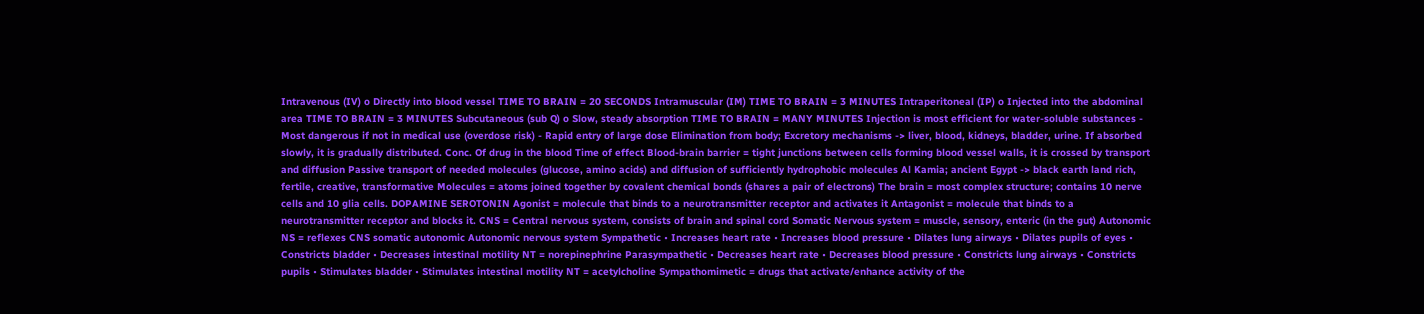Intravenous (IV) o Directly into blood vessel TIME TO BRAIN = 20 SECONDS Intramuscular (IM) TIME TO BRAIN = 3 MINUTES Intraperitoneal (IP) o Injected into the abdominal area TIME TO BRAIN = 3 MINUTES Subcutaneous (sub Q) o Slow, steady absorption TIME TO BRAIN = MANY MINUTES Injection is most efficient for water-soluble substances - Most dangerous if not in medical use (overdose risk) - Rapid entry of large dose Elimination from body; Excretory mechanisms -> liver, blood, kidneys, bladder, urine. If absorbed slowly, it is gradually distributed. Conc. Of drug in the blood Time of effect Blood-brain barrier = tight junctions between cells forming blood vessel walls, it is crossed by transport and diffusion Passive transport of needed molecules (glucose, amino acids) and diffusion of sufficiently hydrophobic molecules Al Kamia; ancient Egypt -> black earth land rich, fertile, creative, transformative Molecules = atoms joined together by covalent chemical bonds (shares a pair of electrons) The brain = most complex structure; contains 10 nerve cells and 10 glia cells. DOPAMINE SEROTONIN Agonist = molecule that binds to a neurotransmitter receptor and activates it Antagonist = molecule that binds to a neurotransmitter receptor and blocks it. CNS = Central nervous system, consists of brain and spinal cord Somatic Nervous system = muscle, sensory, enteric (in the gut) Autonomic NS = reflexes CNS somatic autonomic Autonomic nervous system Sympathetic • Increases heart rate • Increases blood pressure • Dilates lung airways • Dilates pupils of eyes • Constricts bladder • Decreases intestinal motility NT = norepinephrine Parasympathetic • Decreases heart rate • Decreases blood pressure • Constricts lung airways • Constricts pupils • Stimulates bladder • Stimulates intestinal motility NT = acetylcholine Sympathomimetic = drugs that activate/enhance activity of the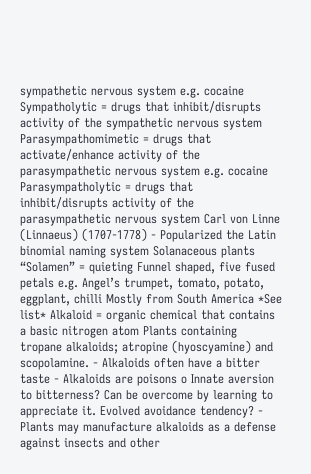sympathetic nervous system e.g. cocaine Sympatholytic = drugs that inhibit/disrupts activity of the sympathetic nervous system Parasympathomimetic = drugs that activate/enhance activity of the parasympathetic nervous system e.g. cocaine Parasympatholytic = drugs that inhibit/disrupts activity of the parasympathetic nervous system Carl von Linne (Linnaeus) (1707-1778) - Popularized the Latin binomial naming system Solanaceous plants “Solamen” = quieting Funnel shaped, five fused petals e.g. Angel’s trumpet, tomato, potato, eggplant, chilli Mostly from South America *See list* Alkaloid = organic chemical that contains a basic nitrogen atom Plants containing tropane alkaloids; atropine (hyoscyamine) and scopolamine. - Alkaloids often have a bitter taste - Alkaloids are poisons o Innate aversion to bitterness? Can be overcome by learning to appreciate it. Evolved avoidance tendency? - Plants may manufacture alkaloids as a defense against insects and other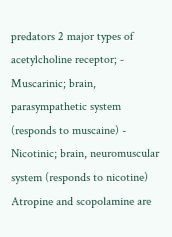predators 2 major types of acetylcholine receptor; - Muscarinic; brain, parasympathetic system (responds to muscaine) - Nicotinic; brain, neuromuscular system (responds to nicotine) Atropine and scopolamine are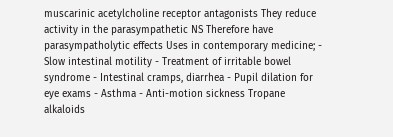muscarinic acetylcholine receptor antagonists They reduce activity in the parasympathetic NS Therefore have parasympatholytic effects Uses in contemporary medicine; - Slow intestinal motility - Treatment of irritable bowel syndrome - Intestinal cramps, diarrhea - Pupil dilation for eye exams - Asthma - Anti-motion sickness Tropane alkaloids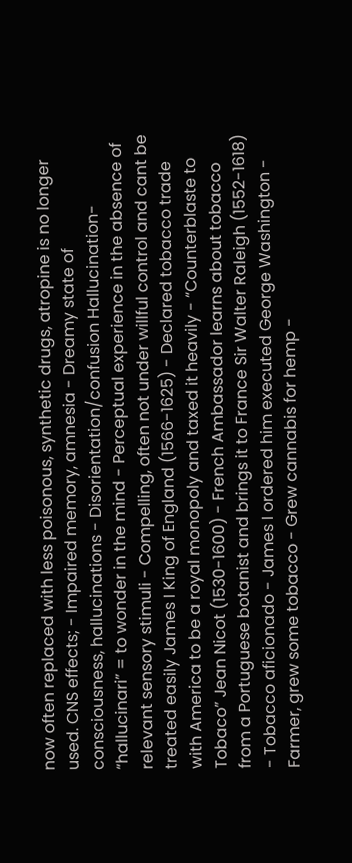now often replaced with less poisonous, synthetic drugs, atropine is no longer used. CNS effects; - Impaired memory, amnesia - Dreamy state of consciousness, hallucinations - Disorientation/confusion Hallucination- “hallucinari” = to wonder in the mind - Perceptual experience in the absence of relevant sensory stimuli - Compelling, often not under willful control and cant be treated easily James I King of England (1566-1625) - Declared tobacco trade with America to be a royal monopoly and taxed it heavily - “Counterblaste to Tobaco” Jean Nicot (1530-1600) - French Ambassador learns about tobacco from a Portuguese botanist and brings it to France Sir Walter Raleigh (1552-1618) - Tobacco aficionado - James I ordered him executed George Washington - Farmer, grew some tobacco - Grew cannabis for hemp -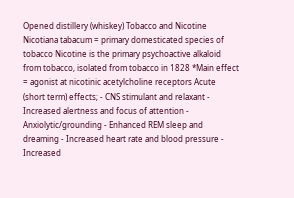Opened distillery (whiskey) Tobacco and Nicotine Nicotiana tabacum = primary domesticated species of tobacco Nicotine is the primary psychoactive alkaloid from tobacco, isolated from tobacco in 1828 *Main effect = agonist at nicotinic acetylcholine receptors Acute (short term) effects; - CNS stimulant and relaxant - Increased alertness and focus of attention - Anxiolytic/grounding - Enhanced REM sleep and dreaming - Increased heart rate and blood pressure - Increased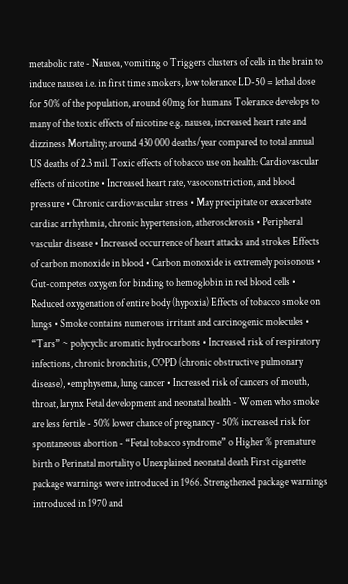metabolic rate - Nausea, vomiting o Triggers clusters of cells in the brain to induce nausea i.e. in first time smokers, low tolerance LD-50 = lethal dose for 50% of the population, around 60mg for humans Tolerance develops to many of the toxic effects of nicotine e.g. nausea, increased heart rate and dizziness Mortality; around 430 000 deaths/year compared to total annual US deaths of 2.3 mil. Toxic effects of tobacco use on health: Cardiovascular effects of nicotine • Increased heart rate, vasoconstriction, and blood pressure • Chronic cardiovascular stress • May precipitate or exacerbate cardiac arrhythmia, chronic hypertension, atherosclerosis • Peripheral vascular disease • Increased occurrence of heart attacks and strokes Effects of carbon monoxide in blood • Carbon monoxide is extremely poisonous • Gut-competes oxygen for binding to hemoglobin in red blood cells • Reduced oxygenation of entire body (hypoxia) Effects of tobacco smoke on lungs • Smoke contains numerous irritant and carcinogenic molecules • “Tars” ~ polycyclic aromatic hydrocarbons • Increased risk of respiratory infections, chronic bronchitis, COPD (chronic obstructive pulmonary disease), •emphysema, lung cancer • Increased risk of cancers of mouth, throat, larynx Fetal development and neonatal health - Women who smoke are less fertile - 50% lower chance of pregnancy - 50% increased risk for spontaneous abortion - “Fetal tobacco syndrome” o Higher % premature birth o Perinatal mortality o Unexplained neonatal death First cigarette package warnings were introduced in 1966. Strengthened package warnings introduced in 1970 and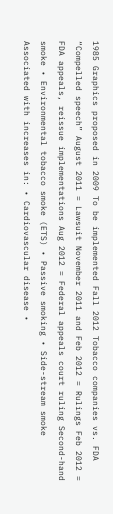1985 Graphics proposed in 2009 To be implemented Fall 2012 Tobacco companies vs. FDA “Compelled speech” August 2011 = Lawsuit November 2011 and Feb 2012 = Rulings Feb 2012 = FDA appeals, reissue implementations Aug 2012 = Federal appeals court ruling Second-hand smoke • Environmental tobacco smoke (ETS) • Passive smoking • Side-stream smoke Associated with increases in: • Cardiovascular disease •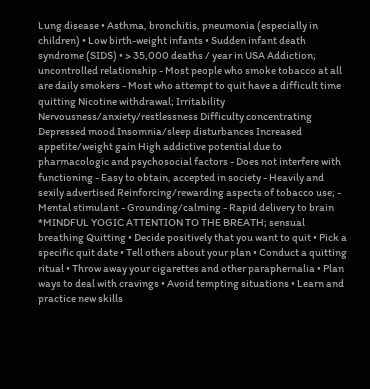Lung disease • Asthma, bronchitis, pneumonia (especially in children) • Low birth-weight infants • Sudden infant death syndrome (SIDS) • > 35,000 deaths / year in USA Addiction; uncontrolled relationship - Most people who smoke tobacco at all are daily smokers - Most who attempt to quit have a difficult time quitting Nicotine withdrawal; Irritability Nervousness/anxiety/restlessness Difficulty concentrating Depressed mood Insomnia/sleep disturbances Increased appetite/weight gain High addictive potential due to pharmacologic and psychosocial factors - Does not interfere with functioning - Easy to obtain, accepted in society - Heavily and sexily advertised Reinforcing/rewarding aspects of tobacco use; - Mental stimulant - Grounding/calming - Rapid delivery to brain *MINDFUL YOGIC ATTENTION TO THE BREATH; sensual breathing Quitting • Decide positively that you want to quit • Pick a specific quit date • Tell others about your plan • Conduct a quitting ritual • Throw away your cigarettes and other paraphernalia • Plan ways to deal with cravings • Avoid tempting situations • Learn and practice new skills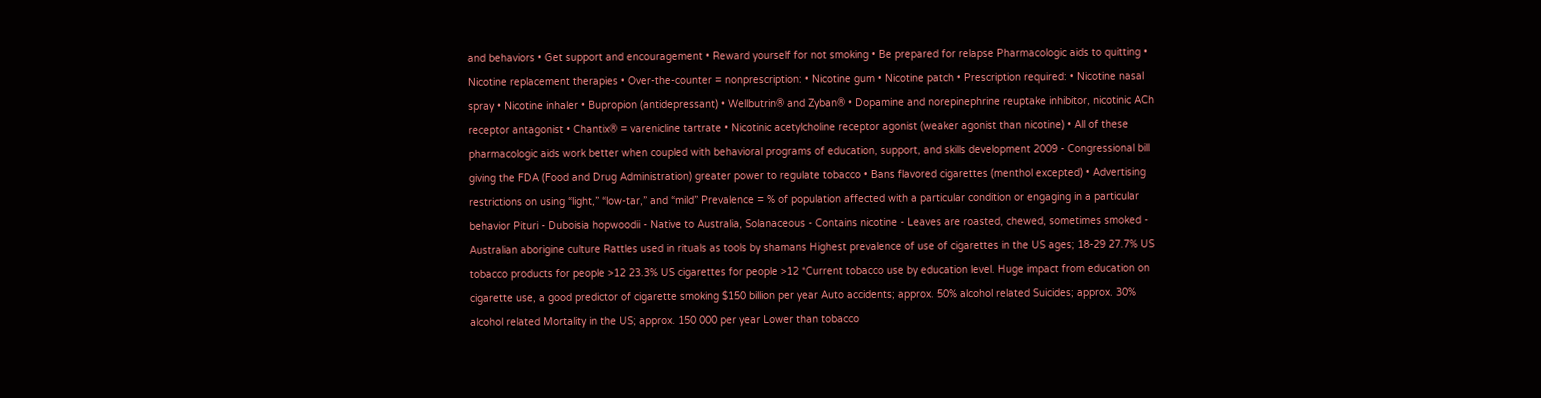and behaviors • Get support and encouragement • Reward yourself for not smoking • Be prepared for relapse Pharmacologic aids to quitting • Nicotine replacement therapies • Over-the-counter = nonprescription: • Nicotine gum • Nicotine patch • Prescription required: • Nicotine nasal spray • Nicotine inhaler • Bupropion (antidepressant) • Wellbutrin® and Zyban® • Dopamine and norepinephrine reuptake inhibitor, nicotinic ACh receptor antagonist • Chantix® = varenicline tartrate • Nicotinic acetylcholine receptor agonist (weaker agonist than nicotine) • All of these pharmacologic aids work better when coupled with behavioral programs of education, support, and skills development 2009 - Congressional bill giving the FDA (Food and Drug Administration) greater power to regulate tobacco • Bans flavored cigarettes (menthol excepted) • Advertising restrictions on using “light,” “low-tar,” and “mild” Prevalence = % of population affected with a particular condition or engaging in a particular behavior Pituri - Duboisia hopwoodii - Native to Australia, Solanaceous - Contains nicotine - Leaves are roasted, chewed, sometimes smoked - Australian aborigine culture Rattles used in rituals as tools by shamans Highest prevalence of use of cigarettes in the US ages; 18-29 27.7% US tobacco products for people >12 23.3% US cigarettes for people >12 *Current tobacco use by education level. Huge impact from education on cigarette use, a good predictor of cigarette smoking $150 billion per year Auto accidents; approx. 50% alcohol related Suicides; approx. 30% alcohol related Mortality in the US; approx. 150 000 per year Lower than tobacco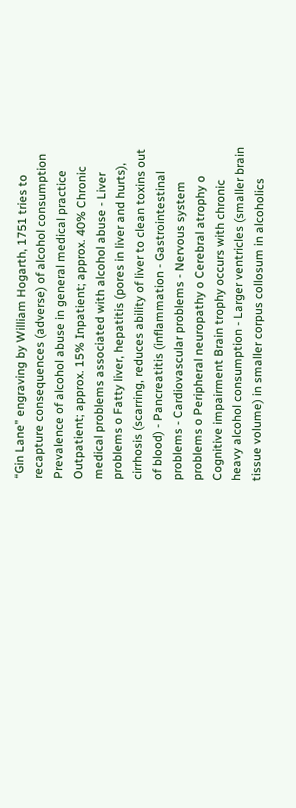“Gin Lane” engraving by William Hogarth, 1751 tries to recapture consequences (adverse) of alcohol consumption Prevalence of alcohol abuse in general medical practice Outpatient; approx. 15% Inpatient; approx. 40% Chronic medical problems associated with alcohol abuse - Liver problems o Fatty liver, hepatitis (pores in liver and hurts), cirrhosis (scarring, reduces ability of liver to clean toxins out of blood) - Pancreatitis (inflammation - Gastrointestinal problems - Cardiovascular problems - Nervous system problems o Peripheral neuropathy o Cerebral atrophy o Cognitive impairment Brain trophy occurs with chronic heavy alcohol consumption - Larger ventricles (smaller brain tissue volume) in smaller corpus collosum in alcoholics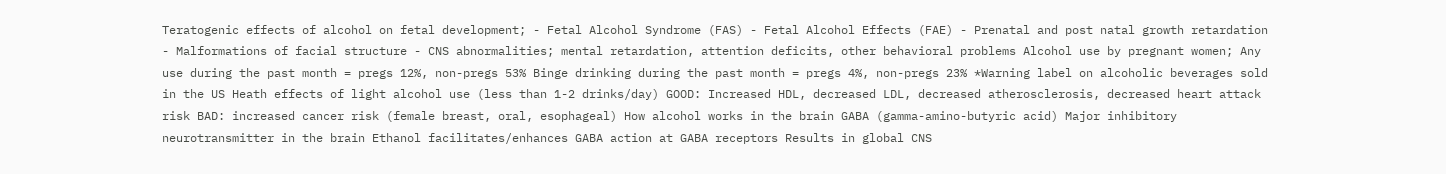Teratogenic effects of alcohol on fetal development; - Fetal Alcohol Syndrome (FAS) - Fetal Alcohol Effects (FAE) - Prenatal and post natal growth retardation - Malformations of facial structure - CNS abnormalities; mental retardation, attention deficits, other behavioral problems Alcohol use by pregnant women; Any use during the past month = pregs 12%, non-pregs 53% Binge drinking during the past month = pregs 4%, non-pregs 23% *Warning label on alcoholic beverages sold in the US Heath effects of light alcohol use (less than 1-2 drinks/day) GOOD: Increased HDL, decreased LDL, decreased atherosclerosis, decreased heart attack risk BAD: increased cancer risk (female breast, oral, esophageal) How alcohol works in the brain GABA (gamma-amino-butyric acid) Major inhibitory neurotransmitter in the brain Ethanol facilitates/enhances GABA action at GABA receptors Results in global CNS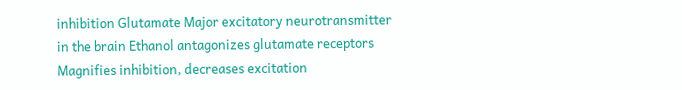inhibition Glutamate Major excitatory neurotransmitter in the brain Ethanol antagonizes glutamate receptors Magnifies inhibition, decreases excitation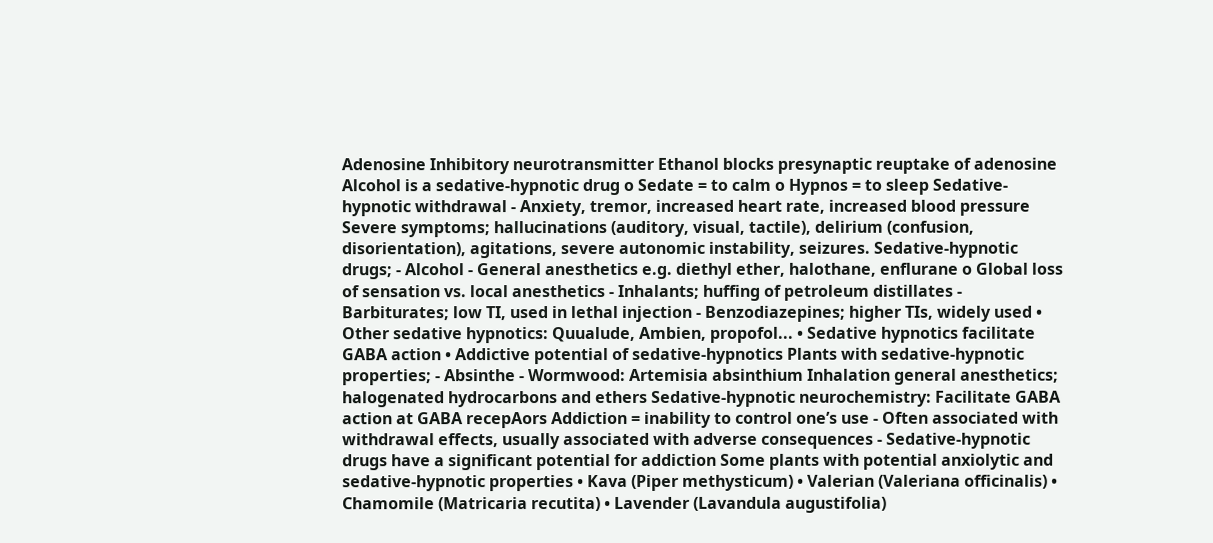Adenosine Inhibitory neurotransmitter Ethanol blocks presynaptic reuptake of adenosine Alcohol is a sedative-hypnotic drug o Sedate = to calm o Hypnos = to sleep Sedative-hypnotic withdrawal - Anxiety, tremor, increased heart rate, increased blood pressure Severe symptoms; hallucinations (auditory, visual, tactile), delirium (confusion, disorientation), agitations, severe autonomic instability, seizures. Sedative-hypnotic drugs; - Alcohol - General anesthetics e.g. diethyl ether, halothane, enflurane o Global loss of sensation vs. local anesthetics - Inhalants; huffing of petroleum distillates - Barbiturates; low TI, used in lethal injection - Benzodiazepines; higher TIs, widely used • Other sedative hypnotics: Quualude, Ambien, propofol... • Sedative hypnotics facilitate GABA action • Addictive potential of sedative-hypnotics Plants with sedative-hypnotic properties; - Absinthe - Wormwood: Artemisia absinthium Inhalation general anesthetics; halogenated hydrocarbons and ethers Sedative-hypnotic neurochemistry: Facilitate GABA action at GABA recepAors Addiction = inability to control one’s use - Often associated with withdrawal effects, usually associated with adverse consequences - Sedative-hypnotic drugs have a significant potential for addiction Some plants with potential anxiolytic and sedative-hypnotic properties • Kava (Piper methysticum) • Valerian (Valeriana officinalis) • Chamomile (Matricaria recutita) • Lavender (Lavandula augustifolia)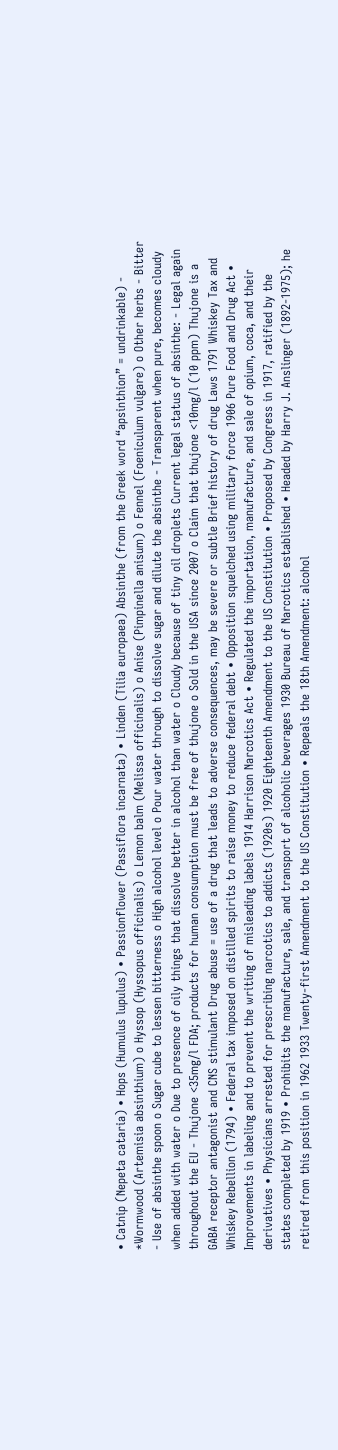• Catnip (Nepeta cataria) • Hops (Humulus lupulus) • Passionflower (Passiflora incarnata) • Linden (Tilia europaea) Absinthe (from the Greek word “apsinthion” = undrinkable) - *Wormwood (Artemisia absinthium) o Hyssop (Hyssopus officinalis) o Lemon balm (Melissa officinalis) o Anise (Pimpinella anisum) o Fennel (Foeniculum vulgare) o Other herbs - Bitter - Use of absinthe spoon o Sugar cube to lessen bitterness o High alcohol level o Pour water through to dissolve sugar and dilute the absinthe - Transparent when pure, becomes cloudy when added with water o Due to presence of oily things that dissolve better in alcohol than water o Cloudy because of tiny oil droplets Current legal status of absinthe: - Legal again throughout the EU - Thujone <35mg/l FDA; products for human consumption must be free of thujone o Sold in the USA since 2007 o Claim that thujone <10mg/l (10 ppm) Thujone is a GABA receptor antagonist and CNS stimulant Drug abuse = use of a drug that leads to adverse consequences, may be severe or subtle Brief history of drug Laws 1791 Whiskey Tax and Whiskey Rebellion (1794) • Federal tax imposed on distilled spirits to raise money to reduce federal debt • Opposition squelched using military force 1906 Pure Food and Drug Act • Improvements in labeling and to prevent the writing of misleading labels 1914 Harrison Narcotics Act • Regulated the importation, manufacture, and sale of opium, coca, and their derivatives • Physicians arrested for prescribing narcotics to addicts (1920s) 1920 Eighteenth Amendment to the US Constitution • Proposed by Congress in 1917, ratified by the states completed by 1919 • Prohibits the manufacture, sale, and transport of alcoholic beverages 1930 Bureau of Narcotics established • Headed by Harry J. Anslinger (1892-1975); he retired from this position in 1962 1933 Twenty-first Amendment to the US Constitution • Repeals the 18th Amendment: alcohol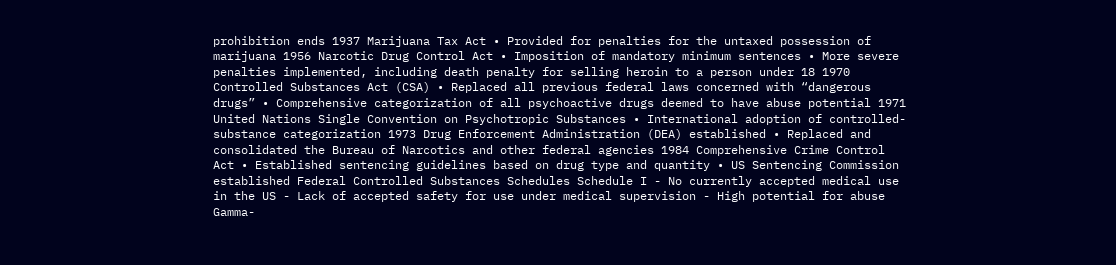prohibition ends 1937 Marijuana Tax Act • Provided for penalties for the untaxed possession of marijuana 1956 Narcotic Drug Control Act • Imposition of mandatory minimum sentences • More severe penalties implemented, including death penalty for selling heroin to a person under 18 1970 Controlled Substances Act (CSA) • Replaced all previous federal laws concerned with “dangerous drugs” • Comprehensive categorization of all psychoactive drugs deemed to have abuse potential 1971 United Nations Single Convention on Psychotropic Substances • International adoption of controlled-substance categorization 1973 Drug Enforcement Administration (DEA) established • Replaced and consolidated the Bureau of Narcotics and other federal agencies 1984 Comprehensive Crime Control Act • Established sentencing guidelines based on drug type and quantity • US Sentencing Commission established Federal Controlled Substances Schedules Schedule I - No currently accepted medical use in the US - Lack of accepted safety for use under medical supervision - High potential for abuse Gamma-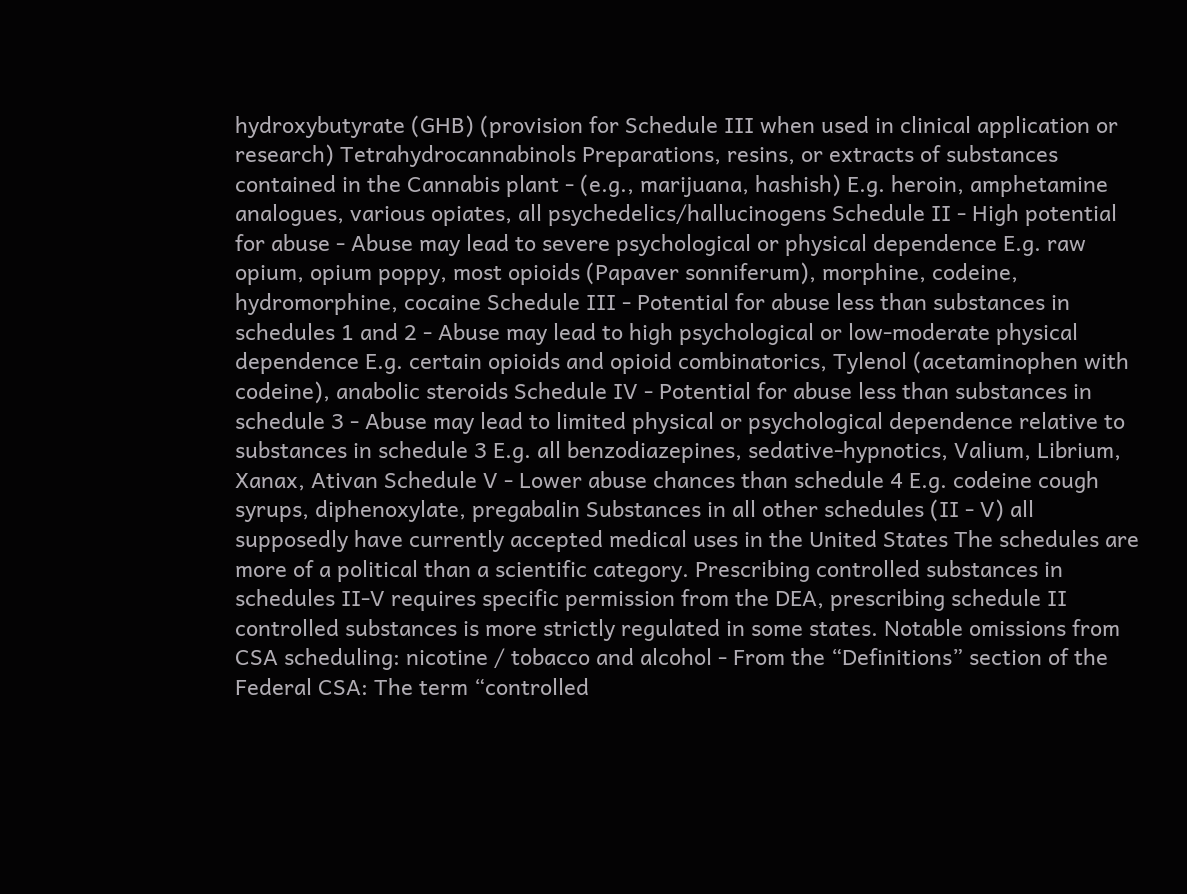hydroxybutyrate (GHB) (provision for Schedule III when used in clinical application or research) Tetrahydrocannabinols Preparations, resins, or extracts of substances contained in the Cannabis plant - (e.g., marijuana, hashish) E.g. heroin, amphetamine analogues, various opiates, all psychedelics/hallucinogens Schedule II - High potential for abuse - Abuse may lead to severe psychological or physical dependence E.g. raw opium, opium poppy, most opioids (Papaver sonniferum), morphine, codeine, hydromorphine, cocaine Schedule III - Potential for abuse less than substances in schedules 1 and 2 - Abuse may lead to high psychological or low-moderate physical dependence E.g. certain opioids and opioid combinatorics, Tylenol (acetaminophen with codeine), anabolic steroids Schedule IV - Potential for abuse less than substances in schedule 3 - Abuse may lead to limited physical or psychological dependence relative to substances in schedule 3 E.g. all benzodiazepines, sedative-hypnotics, Valium, Librium, Xanax, Ativan Schedule V - Lower abuse chances than schedule 4 E.g. codeine cough syrups, diphenoxylate, pregabalin Substances in all other schedules (II - V) all supposedly have currently accepted medical uses in the United States The schedules are more of a political than a scientific category. Prescribing controlled substances in schedules II-V requires specific permission from the DEA, prescribing schedule II controlled substances is more strictly regulated in some states. Notable omissions from CSA scheduling: nicotine / tobacco and alcohol - From the “Definitions” section of the Federal CSA: The term “controlled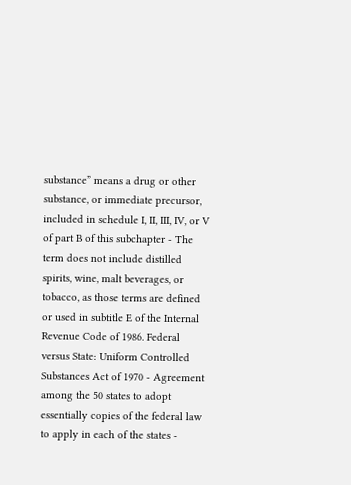substance” means a drug or other substance, or immediate precursor, included in schedule I, II, III, IV, or V of part B of this subchapter - The term does not include distilled spirits, wine, malt beverages, or tobacco, as those terms are defined or used in subtitle E of the Internal Revenue Code of 1986. Federal versus State: Uniform Controlled Substances Act of 1970 - Agreement among the 50 states to adopt essentially copies of the federal law to apply in each of the states -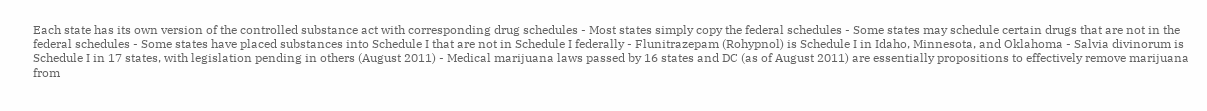Each state has its own version of the controlled substance act with corresponding drug schedules - Most states simply copy the federal schedules - Some states may schedule certain drugs that are not in the federal schedules - Some states have placed substances into Schedule I that are not in Schedule I federally - Flunitrazepam (Rohypnol) is Schedule I in Idaho, Minnesota, and Oklahoma - Salvia divinorum is Schedule I in 17 states, with legislation pending in others (August 2011) - Medical marijuana laws passed by 16 states and DC (as of August 2011) are essentially propositions to effectively remove marijuana from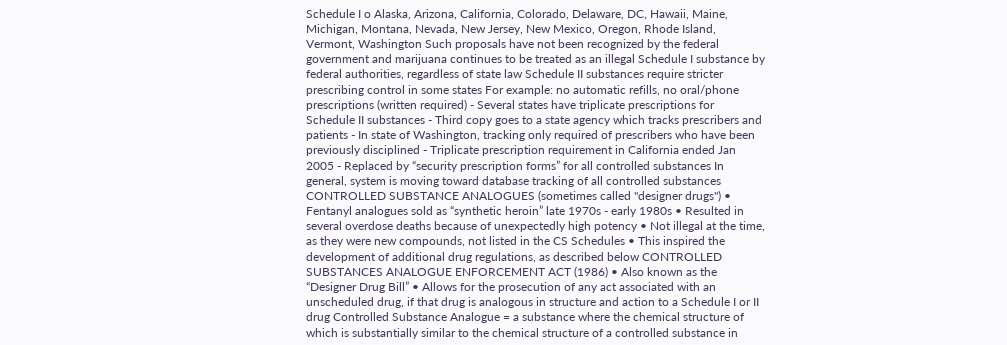Schedule I o Alaska, Arizona, California, Colorado, Delaware, DC, Hawaii, Maine, Michigan, Montana, Nevada, New Jersey, New Mexico, Oregon, Rhode Island, Vermont, Washington Such proposals have not been recognized by the federal government and marijuana continues to be treated as an illegal Schedule I substance by federal authorities, regardless of state law Schedule II substances require stricter prescribing control in some states For example: no automatic refills, no oral/phone prescriptions (written required) - Several states have triplicate prescriptions for Schedule II substances - Third copy goes to a state agency which tracks prescribers and patients - In state of Washington, tracking only required of prescribers who have been previously disciplined - Triplicate prescription requirement in California ended Jan 2005 - Replaced by “security prescription forms” for all controlled substances In general, system is moving toward database tracking of all controlled substances CONTROLLED SUBSTANCE ANALOGUES (sometimes called "designer drugs") • Fentanyl analogues sold as “synthetic heroin” late 1970s - early 1980s • Resulted in several overdose deaths because of unexpectedly high potency • Not illegal at the time, as they were new compounds, not listed in the CS Schedules • This inspired the development of additional drug regulations, as described below CONTROLLED SUBSTANCES ANALOGUE ENFORCEMENT ACT (1986) • Also known as the “Designer Drug Bill” • Allows for the prosecution of any act associated with an unscheduled drug, if that drug is analogous in structure and action to a Schedule I or II drug Controlled Substance Analogue = a substance where the chemical structure of which is substantially similar to the chemical structure of a controlled substance in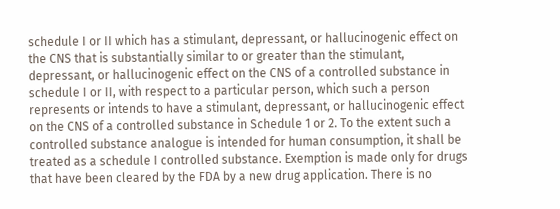schedule I or II which has a stimulant, depressant, or hallucinogenic effect on the CNS that is substantially similar to or greater than the stimulant, depressant, or hallucinogenic effect on the CNS of a controlled substance in schedule I or II, with respect to a particular person, which such a person represents or intends to have a stimulant, depressant, or hallucinogenic effect on the CNS of a controlled substance in Schedule 1 or 2. To the extent such a controlled substance analogue is intended for human consumption, it shall be treated as a schedule I controlled substance. Exemption is made only for drugs that have been cleared by the FDA by a new drug application. There is no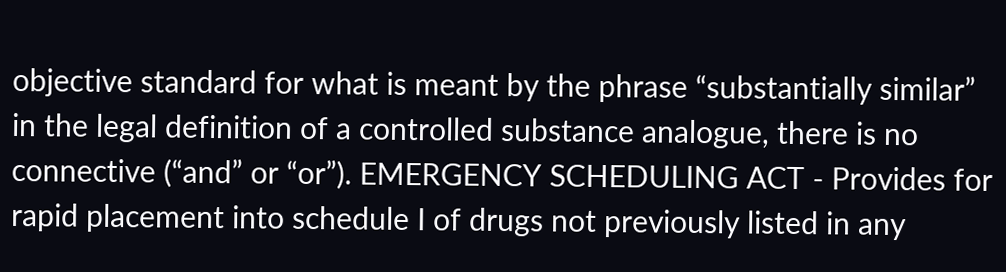objective standard for what is meant by the phrase “substantially similar” in the legal definition of a controlled substance analogue, there is no connective (“and” or “or”). EMERGENCY SCHEDULING ACT - Provides for rapid placement into schedule I of drugs not previously listed in any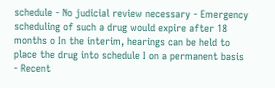schedule - No judicial review necessary - Emergency scheduling of such a drug would expire after 18 months o In the interim, hearings can be held to place the drug into schedule I on a permanent basis - Recent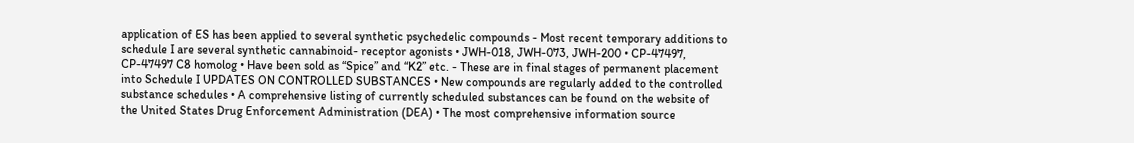application of ES has been applied to several synthetic psychedelic compounds - Most recent temporary additions to schedule I are several synthetic cannabinoid- receptor agonists • JWH-018, JWH-073, JWH-200 • CP-47497, CP-47497 C8 homolog • Have been sold as “Spice” and “K2” etc. - These are in final stages of permanent placement into Schedule I UPDATES ON CONTROLLED SUBSTANCES • New compounds are regularly added to the controlled substance schedules • A comprehensive listing of currently scheduled substances can be found on the website of the United States Drug Enforcement Administration (DEA) • The most comprehensive information source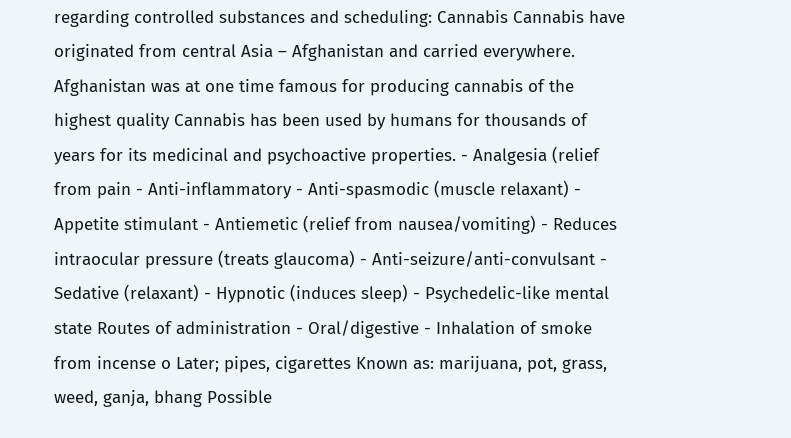regarding controlled substances and scheduling: Cannabis Cannabis have originated from central Asia – Afghanistan and carried everywhere. Afghanistan was at one time famous for producing cannabis of the highest quality Cannabis has been used by humans for thousands of years for its medicinal and psychoactive properties. - Analgesia (relief from pain - Anti-inflammatory - Anti-spasmodic (muscle relaxant) - Appetite stimulant - Antiemetic (relief from nausea/vomiting) - Reduces intraocular pressure (treats glaucoma) - Anti-seizure/anti-convulsant - Sedative (relaxant) - Hypnotic (induces sleep) - Psychedelic-like mental state Routes of administration - Oral/digestive - Inhalation of smoke from incense o Later; pipes, cigarettes Known as: marijuana, pot, grass, weed, ganja, bhang Possible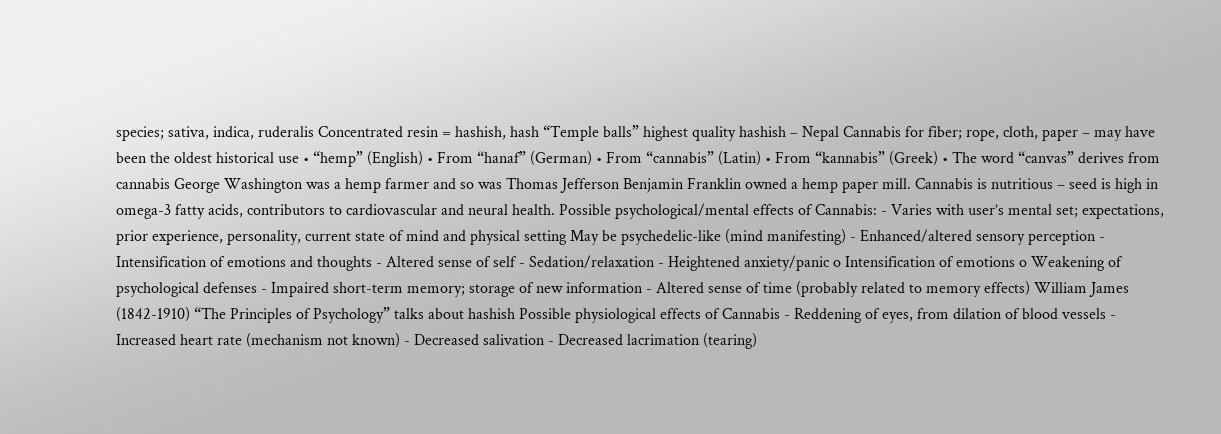species; sativa, indica, ruderalis Concentrated resin = hashish, hash “Temple balls” highest quality hashish – Nepal Cannabis for fiber; rope, cloth, paper – may have been the oldest historical use • “hemp” (English) • From “hanaf” (German) • From “cannabis” (Latin) • From “kannabis” (Greek) • The word “canvas” derives from cannabis George Washington was a hemp farmer and so was Thomas Jefferson Benjamin Franklin owned a hemp paper mill. Cannabis is nutritious – seed is high in omega-3 fatty acids, contributors to cardiovascular and neural health. Possible psychological/mental effects of Cannabis: - Varies with user’s mental set; expectations, prior experience, personality, current state of mind and physical setting May be psychedelic-like (mind manifesting) - Enhanced/altered sensory perception - Intensification of emotions and thoughts - Altered sense of self - Sedation/relaxation - Heightened anxiety/panic o Intensification of emotions o Weakening of psychological defenses - Impaired short-term memory; storage of new information - Altered sense of time (probably related to memory effects) William James (1842-1910) “The Principles of Psychology” talks about hashish Possible physiological effects of Cannabis - Reddening of eyes, from dilation of blood vessels - Increased heart rate (mechanism not known) - Decreased salivation - Decreased lacrimation (tearing)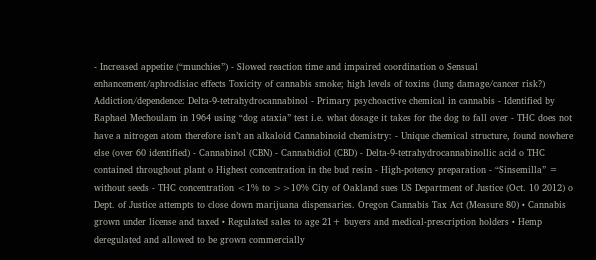- Increased appetite (“munchies”) - Slowed reaction time and impaired coordination o Sensual enhancement/aphrodisiac effects Toxicity of cannabis smoke; high levels of toxins (lung damage/cancer risk?) Addiction/dependence: Delta-9-tetrahydrocannabinol - Primary psychoactive chemical in cannabis - Identified by Raphael Mechoulam in 1964 using “dog ataxia” test i.e. what dosage it takes for the dog to fall over - THC does not have a nitrogen atom therefore isn’t an alkaloid Cannabinoid chemistry: - Unique chemical structure, found nowhere else (over 60 identified) - Cannabinol (CBN) - Cannabidiol (CBD) - Delta-9-tetrahydrocannabinollic acid o THC contained throughout plant o Highest concentration in the bud resin - High-potency preparation - “Sinsemilla” = without seeds - THC concentration <1% to >>10% City of Oakland sues US Department of Justice (Oct. 10 2012) o Dept. of Justice attempts to close down marijuana dispensaries. Oregon Cannabis Tax Act (Measure 80) • Cannabis grown under license and taxed • Regulated sales to age 21+ buyers and medical-prescription holders • Hemp deregulated and allowed to be grown commercially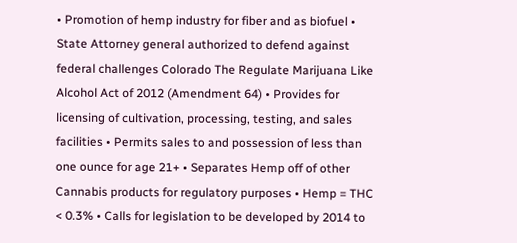• Promotion of hemp industry for fiber and as biofuel • State Attorney general authorized to defend against federal challenges Colorado The Regulate Marijuana Like Alcohol Act of 2012 (Amendment 64) • Provides for licensing of cultivation, processing, testing, and sales facilities • Permits sales to and possession of less than one ounce for age 21+ • Separates Hemp off of other Cannabis products for regulatory purposes • Hemp = THC < 0.3% • Calls for legislation to be developed by 2014 to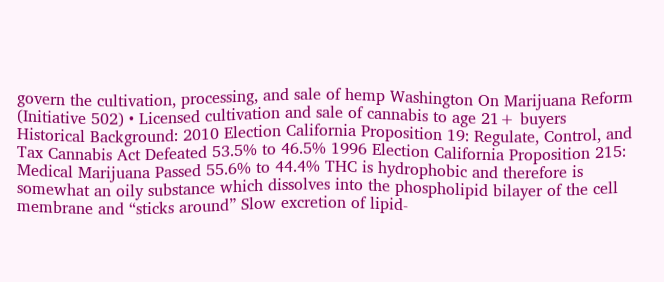govern the cultivation, processing, and sale of hemp Washington On Marijuana Reform (Initiative 502) • Licensed cultivation and sale of cannabis to age 21+ buyers Historical Background: 2010 Election California Proposition 19: Regulate, Control, and Tax Cannabis Act Defeated 53.5% to 46.5% 1996 Election California Proposition 215: Medical Marijuana Passed 55.6% to 44.4% THC is hydrophobic and therefore is somewhat an oily substance which dissolves into the phospholipid bilayer of the cell membrane and “sticks around” Slow excretion of lipid-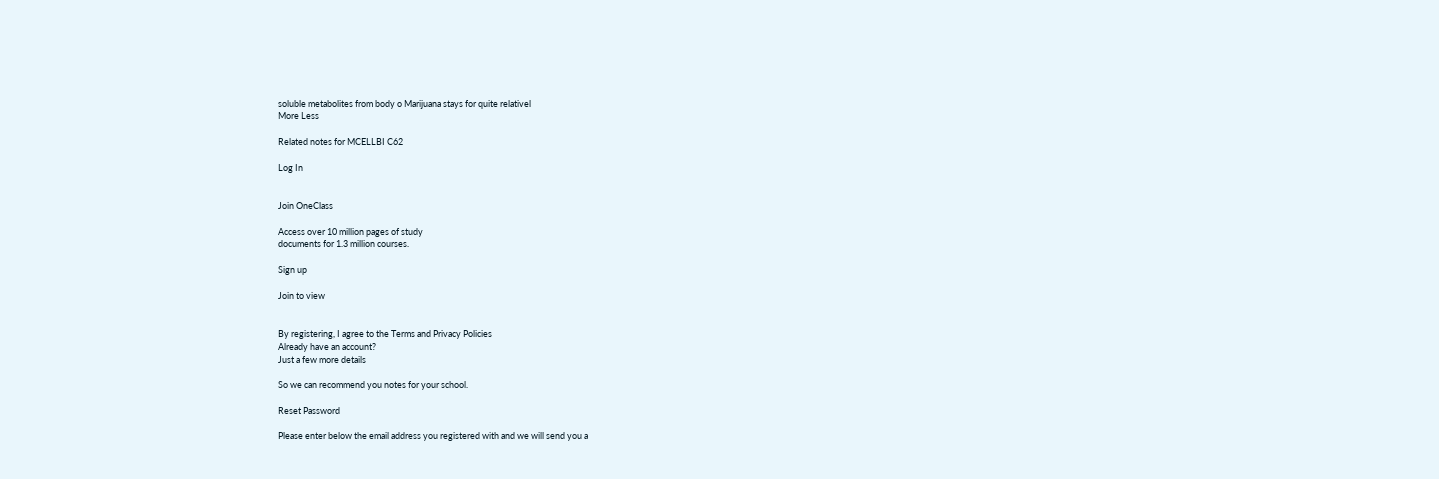soluble metabolites from body o Marijuana stays for quite relativel
More Less

Related notes for MCELLBI C62

Log In


Join OneClass

Access over 10 million pages of study
documents for 1.3 million courses.

Sign up

Join to view


By registering, I agree to the Terms and Privacy Policies
Already have an account?
Just a few more details

So we can recommend you notes for your school.

Reset Password

Please enter below the email address you registered with and we will send you a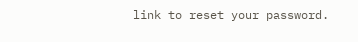link to reset your password.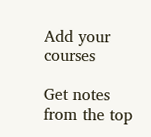Add your courses

Get notes from the top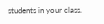students in your class.